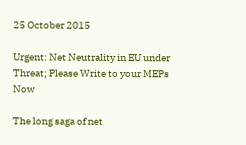25 October 2015

Urgent: Net Neutrality in EU under Threat; Please Write to your MEPs Now

The long saga of net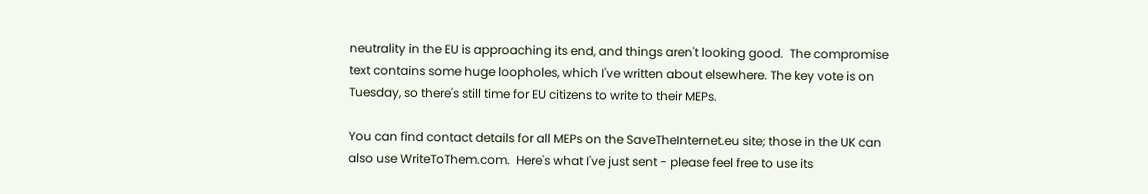neutrality in the EU is approaching its end, and things aren't looking good.  The compromise text contains some huge loopholes, which I've written about elsewhere. The key vote is on Tuesday, so there's still time for EU citizens to write to their MEPs.

You can find contact details for all MEPs on the SaveTheInternet.eu site; those in the UK can also use WriteToThem.com.  Here's what I've just sent - please feel free to use its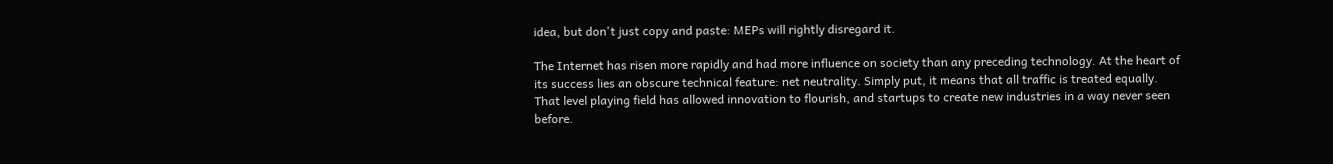idea, but don't just copy and paste: MEPs will rightly disregard it.

The Internet has risen more rapidly and had more influence on society than any preceding technology. At the heart of its success lies an obscure technical feature: net neutrality. Simply put, it means that all traffic is treated equally. That level playing field has allowed innovation to flourish, and startups to create new industries in a way never seen before.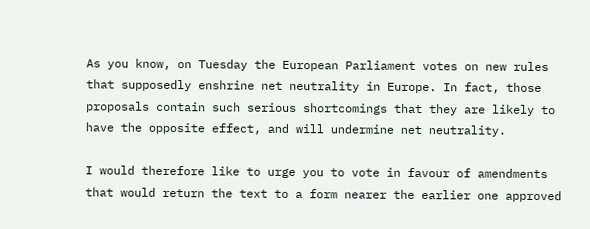As you know, on Tuesday the European Parliament votes on new rules that supposedly enshrine net neutrality in Europe. In fact, those proposals contain such serious shortcomings that they are likely to have the opposite effect, and will undermine net neutrality.

I would therefore like to urge you to vote in favour of amendments that would return the text to a form nearer the earlier one approved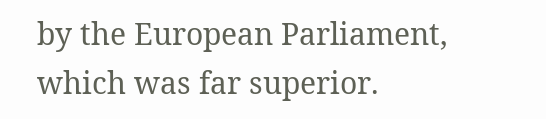by the European Parliament, which was far superior.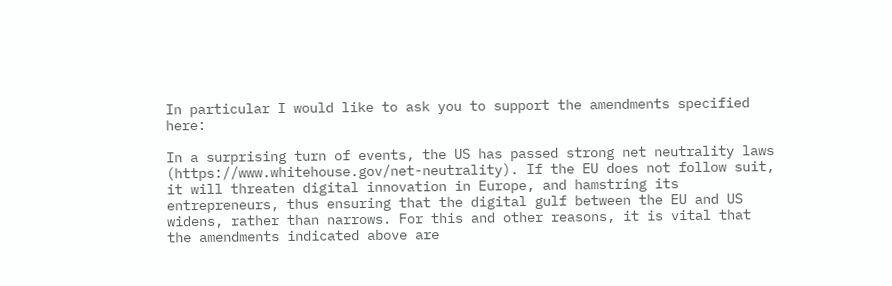In particular I would like to ask you to support the amendments specified here:

In a surprising turn of events, the US has passed strong net neutrality laws (https://www.whitehouse.gov/net-neutrality). If the EU does not follow suit, it will threaten digital innovation in Europe, and hamstring its entrepreneurs, thus ensuring that the digital gulf between the EU and US widens, rather than narrows. For this and other reasons, it is vital that the amendments indicated above are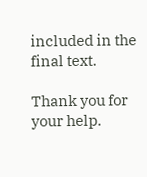included in the final text.

Thank you for your help.